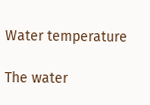Water temperature

The water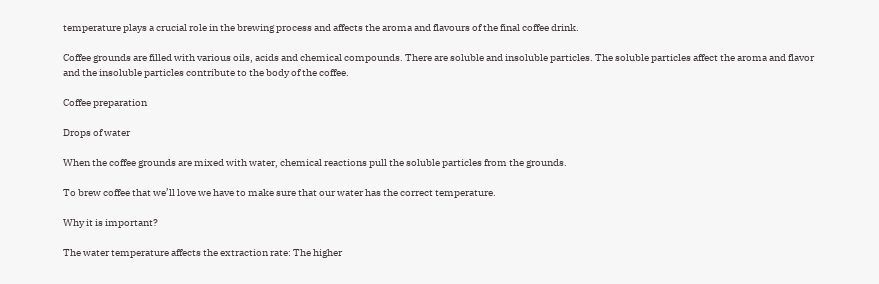temperature plays a crucial role in the brewing process and affects the aroma and flavours of the final coffee drink.

Coffee grounds are filled with various oils, acids and chemical compounds. There are soluble and insoluble particles. The soluble particles affect the aroma and flavor and the insoluble particles contribute to the body of the coffee.

Coffee preparation

Drops of water

When the coffee grounds are mixed with water, chemical reactions pull the soluble particles from the grounds.

To brew coffee that we’ll love we have to make sure that our water has the correct temperature.

Why it is important?

The water temperature affects the extraction rate: The higher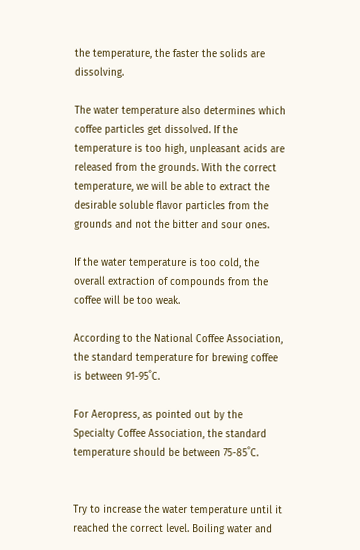the temperature, the faster the solids are dissolving.

The water temperature also determines which coffee particles get dissolved. If the temperature is too high, unpleasant acids are released from the grounds. With the correct temperature, we will be able to extract the desirable soluble flavor particles from the grounds and not the bitter and sour ones.

If the water temperature is too cold, the overall extraction of compounds from the coffee will be too weak.

According to the National Coffee Association, the standard temperature for brewing coffee is between 91-95˚C.

For Aeropress, as pointed out by the Specialty Coffee Association, the standard temperature should be between 75-85˚C.


Try to increase the water temperature until it reached the correct level. Boiling water and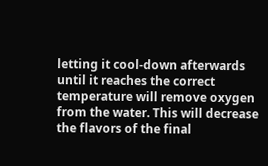letting it cool-down afterwards until it reaches the correct temperature will remove oxygen from the water. This will decrease the flavors of the final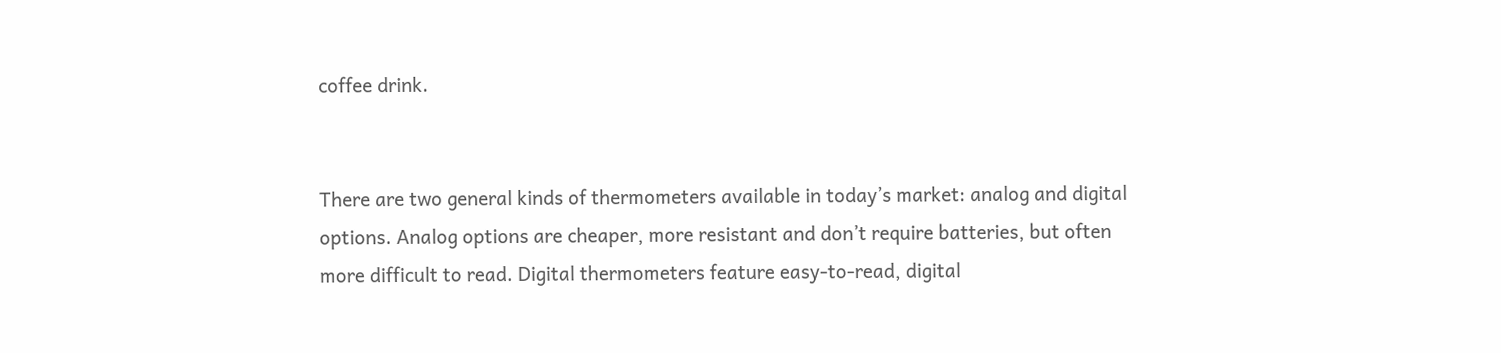coffee drink.


There are two general kinds of thermometers available in today’s market: analog and digital options. Analog options are cheaper, more resistant and don’t require batteries, but often more difficult to read. Digital thermometers feature easy-to-read, digital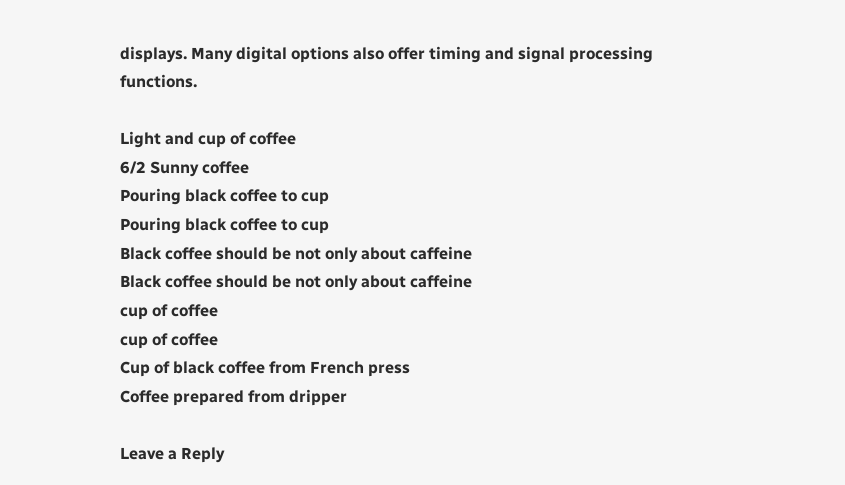displays. Many digital options also offer timing and signal processing functions.

Light and cup of coffee
6/2 Sunny coffee
Pouring black coffee to cup
Pouring black coffee to cup
Black coffee should be not only about caffeine
Black coffee should be not only about caffeine
cup of coffee
cup of coffee
Cup of black coffee from French press
Coffee prepared from dripper

Leave a Reply